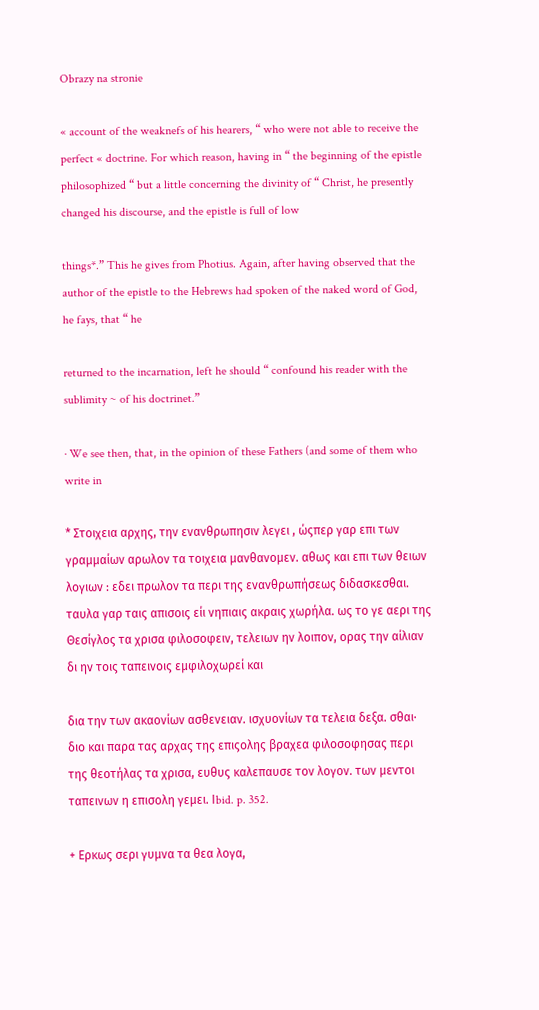Obrazy na stronie

« account of the weaknefs of his hearers, “ who were not able to receive the perfect « doctrine. For which reason, having in “ the beginning of the epistle philosophized “ but a little concerning the divinity of “ Christ, he presently changed his discourse, and the epistle is full of low

things*.” This he gives from Photius. Again, after having observed that the author of the epistle to the Hebrews had spoken of the naked word of God, he fays, that “ he

returned to the incarnation, left he should “ confound his reader with the sublimity ~ of his doctrinet.”

· We see then, that, in the opinion of these Fathers (and some of them who write in

* Στοιχεια αρχης, την ενανθρωπησιν λεγει , ώςπερ γαρ επι των γραμμαίων αρωλον τα τοιχεια μανθανομεν. αθως και επι των θειων λογιων : εδει πρωλον τα περι της ενανθρωπήσεως διδασκεσθαι. ταυλα γαρ ταις απισοις είι νηπιαις ακραις χωρήλα. ως το γε αερι της Θεσίγλος τα χρισα φιλοσοφειν, τελειων ην λοιπον, ορας την αίλιαν δι ην τοις ταπεινοις εμφιλοχωρεί και

δια την των ακαονίων ασθενειαν. ισχυονίων τα τελεια δεξα. σθαι· διο και παρα τας αρχας της επιςολης βραχεα φιλοσοφησας περι της θεοτήλας τα χρισα, ευθυς καλεπαυσε τον λογον. των μεντοι ταπεινων η επισολη γεμει. Ιbid. p. 352.

+ Ερκως σερι γυμνα τα θεα λογα,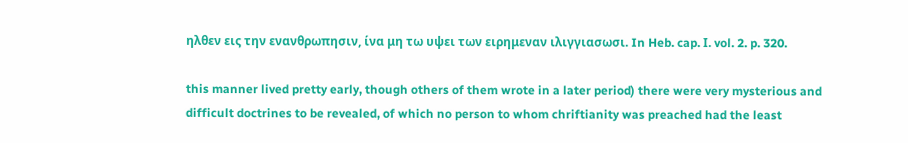ηλθεν εις την ενανθρωπησιν, ίνα μη τω υψει των ειρημεναν ιλιγγιασωσι. In Heb. cap. Ι. vol. 2. p. 320.

this manner lived pretty early, though others of them wrote in a later period) there were very mysterious and difficult doctrines to be revealed, of which no person to whom chriftianity was preached had the least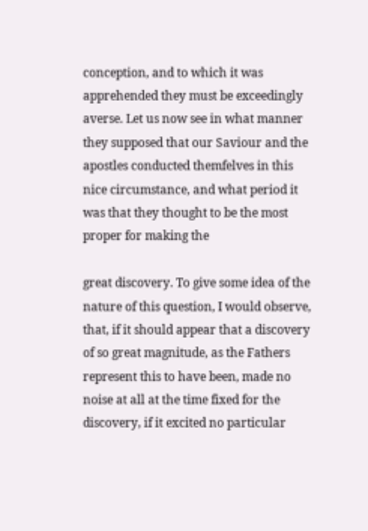conception, and to which it was apprehended they must be exceedingly averse. Let us now see in what manner they supposed that our Saviour and the apostles conducted themfelves in this nice circumstance, and what period it was that they thought to be the most proper for making the

great discovery. To give some idea of the nature of this question, I would observe, that, if it should appear that a discovery of so great magnitude, as the Fathers represent this to have been, made no noise at all at the time fixed for the discovery, if it excited no particular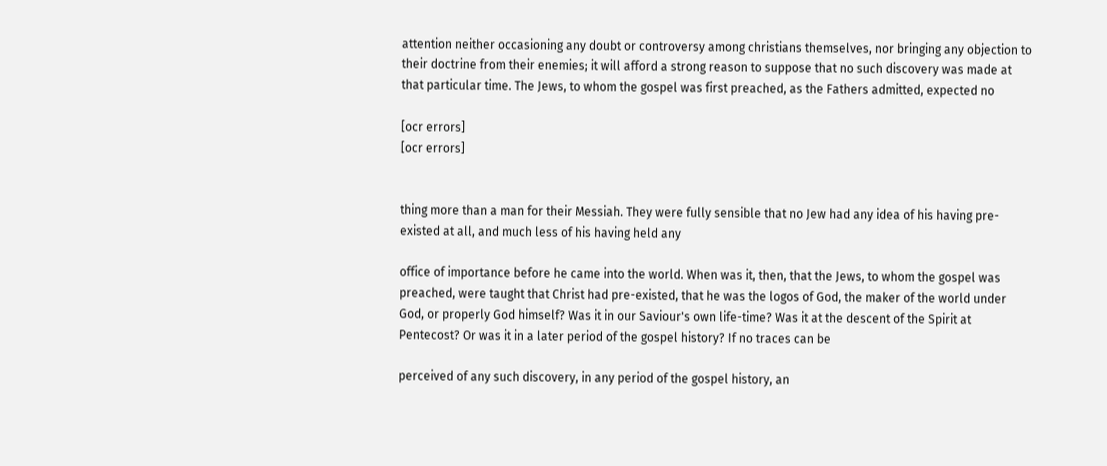attention neither occasioning any doubt or controversy among christians themselves, nor bringing any objection to their doctrine from their enemies; it will afford a strong reason to suppose that no such discovery was made at that particular time. The Jews, to whom the gospel was first preached, as the Fathers admitted, expected no

[ocr errors]
[ocr errors]


thing more than a man for their Messiah. They were fully sensible that no Jew had any idea of his having pre-existed at all, and much less of his having held any

office of importance before he came into the world. When was it, then, that the Jews, to whom the gospel was preached, were taught that Christ had pre-existed, that he was the logos of God, the maker of the world under God, or properly God himself? Was it in our Saviour's own life-time? Was it at the descent of the Spirit at Pentecost? Or was it in a later period of the gospel history? If no traces can be

perceived of any such discovery, in any period of the gospel history, an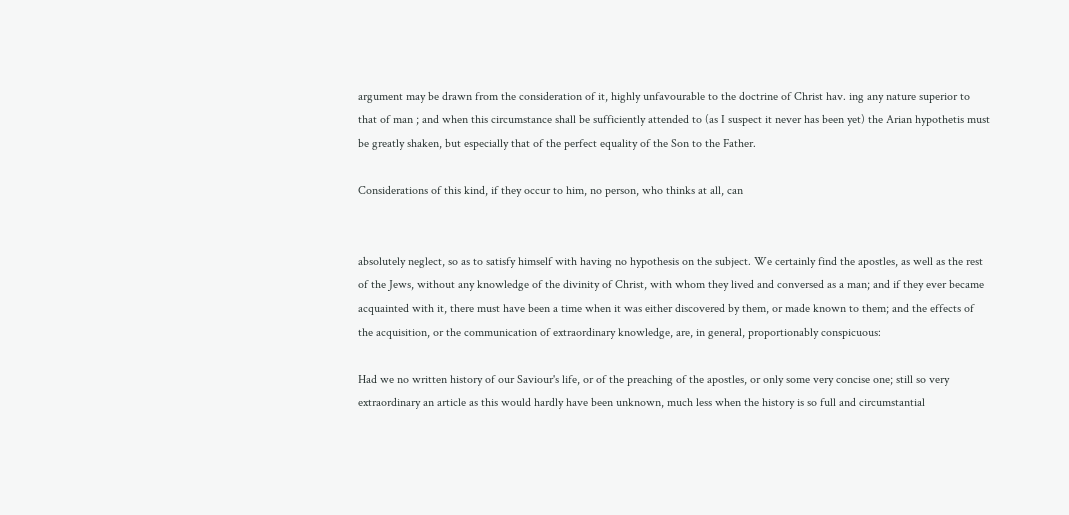argument may be drawn from the consideration of it, highly unfavourable to the doctrine of Christ hav. ing any nature superior to that of man ; and when this circumstance shall be sufficiently attended to (as I suspect it never has been yet) the Arian hypothetis must be greatly shaken, but especially that of the perfect equality of the Son to the Father.

Considerations of this kind, if they occur to him, no person, who thinks at all, can


absolutely neglect, so as to satisfy himself with having no hypothesis on the subject. We certainly find the apostles, as well as the rest of the Jews, without any knowledge of the divinity of Christ, with whom they lived and conversed as a man; and if they ever became acquainted with it, there must have been a time when it was either discovered by them, or made known to them; and the effects of the acquisition, or the communication of extraordinary knowledge, are, in general, proportionably conspicuous:

Had we no written history of our Saviour's life, or of the preaching of the apostles, or only some very concise one; still so very extraordinary an article as this would hardly have been unknown, much less when the history is so full and circumstantial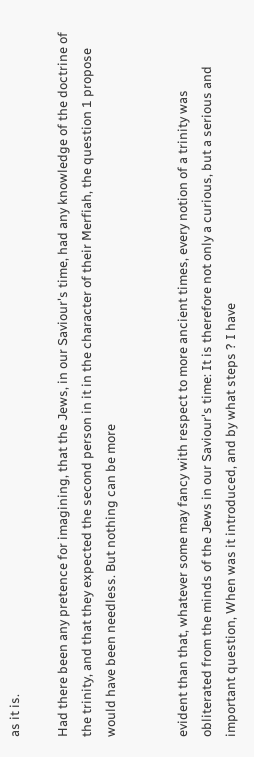as it is.

Had there been any pretence for imagining, that the Jews, in our Saviour's time, had any knowledge of the doctrine of the trinity, and that they expected the second person in it in the character of their Merfiah, the question 1 propose would have been needless. But nothing can be more


evident than that, whatever some may fancy with respect to more ancient times, every notion of a trinity was obliterated from the minds of the Jews in our Saviour's time: It is therefore not only a curious, but a serious and important question, When was it introduced, and by what steps ? I have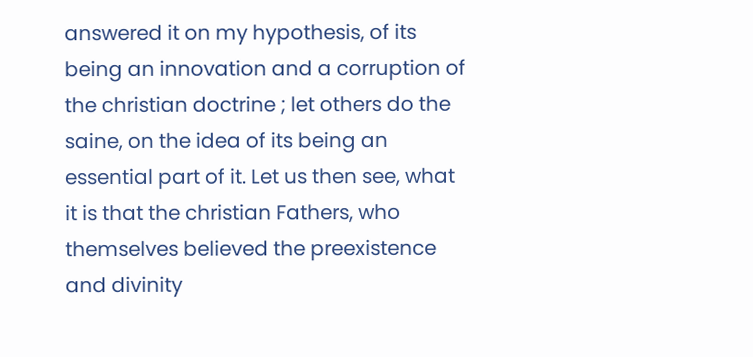answered it on my hypothesis, of its being an innovation and a corruption of the christian doctrine ; let others do the saine, on the idea of its being an essential part of it. Let us then see, what it is that the christian Fathers, who themselves believed the preexistence and divinity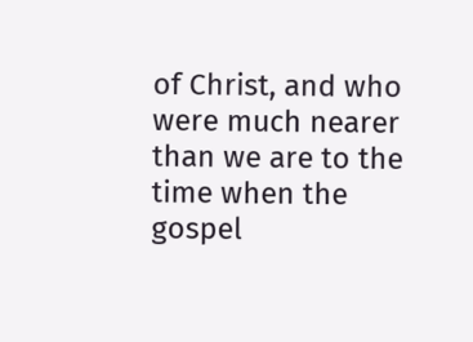of Christ, and who were much nearer than we are to the time when the gospel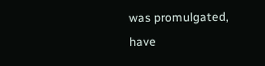was promulgated, have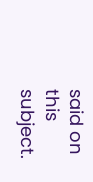said on this subject.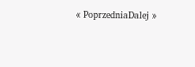« PoprzedniaDalej »